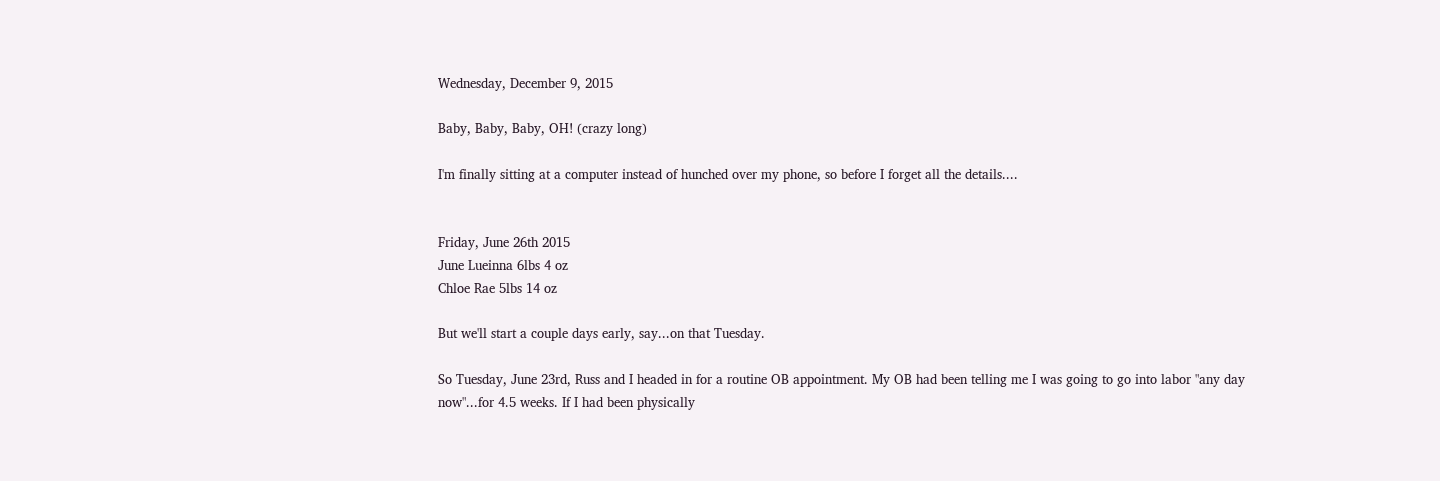Wednesday, December 9, 2015

Baby, Baby, Baby, OH! (crazy long)

I'm finally sitting at a computer instead of hunched over my phone, so before I forget all the details....


Friday, June 26th 2015
June Lueinna 6lbs 4 oz
Chloe Rae 5lbs 14 oz

But we'll start a couple days early, say...on that Tuesday.

So Tuesday, June 23rd, Russ and I headed in for a routine OB appointment. My OB had been telling me I was going to go into labor "any day now"...for 4.5 weeks. If I had been physically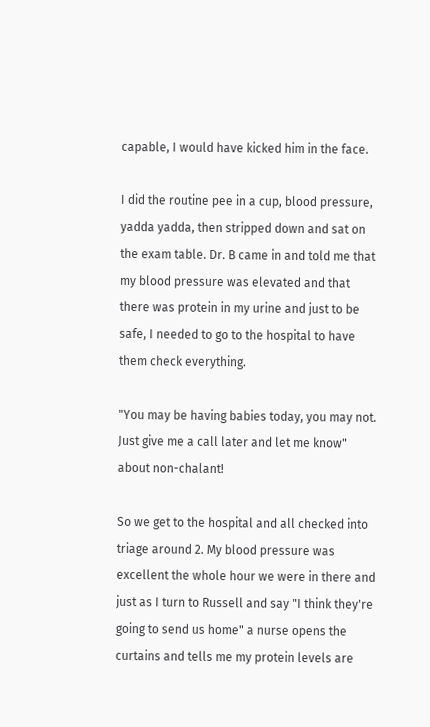capable, I would have kicked him in the face.

I did the routine pee in a cup, blood pressure, yadda yadda, then stripped down and sat on the exam table. Dr. B came in and told me that my blood pressure was elevated and that there was protein in my urine and just to be safe, I needed to go to the hospital to have them check everything.

"You may be having babies today, you may not. Just give me a call later and let me know" about non-chalant!

So we get to the hospital and all checked into triage around 2. My blood pressure was excellent the whole hour we were in there and just as I turn to Russell and say "I think they're going to send us home" a nurse opens the curtains and tells me my protein levels are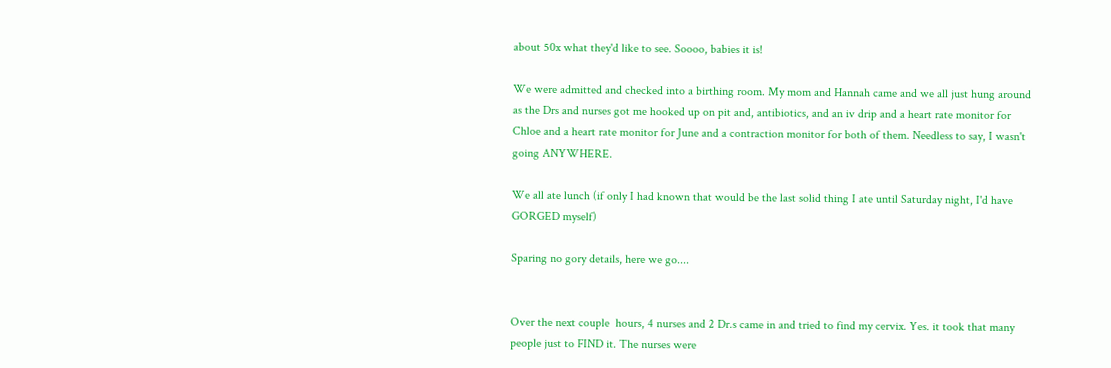about 50x what they'd like to see. Soooo, babies it is!

We were admitted and checked into a birthing room. My mom and Hannah came and we all just hung around as the Drs and nurses got me hooked up on pit and, antibiotics, and an iv drip and a heart rate monitor for Chloe and a heart rate monitor for June and a contraction monitor for both of them. Needless to say, I wasn't going ANYWHERE.

We all ate lunch (if only I had known that would be the last solid thing I ate until Saturday night, I'd have GORGED myself)

Sparing no gory details, here we go....


Over the next couple  hours, 4 nurses and 2 Dr.s came in and tried to find my cervix. Yes. it took that many people just to FIND it. The nurses were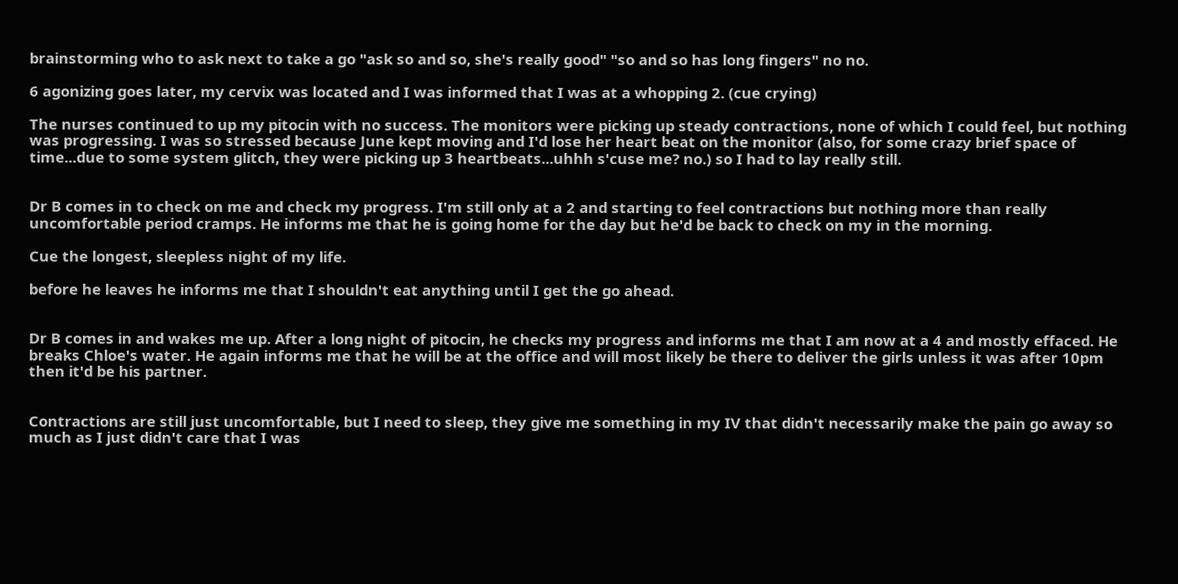brainstorming who to ask next to take a go "ask so and so, she's really good" "so and so has long fingers" no no.

6 agonizing goes later, my cervix was located and I was informed that I was at a whopping 2. (cue crying)

The nurses continued to up my pitocin with no success. The monitors were picking up steady contractions, none of which I could feel, but nothing was progressing. I was so stressed because June kept moving and I'd lose her heart beat on the monitor (also, for some crazy brief space of time...due to some system glitch, they were picking up 3 heartbeats...uhhh s'cuse me? no.) so I had to lay really still.


Dr B comes in to check on me and check my progress. I'm still only at a 2 and starting to feel contractions but nothing more than really uncomfortable period cramps. He informs me that he is going home for the day but he'd be back to check on my in the morning.

Cue the longest, sleepless night of my life.

before he leaves he informs me that I shouldn't eat anything until I get the go ahead.


Dr B comes in and wakes me up. After a long night of pitocin, he checks my progress and informs me that I am now at a 4 and mostly effaced. He breaks Chloe's water. He again informs me that he will be at the office and will most likely be there to deliver the girls unless it was after 10pm then it'd be his partner.


Contractions are still just uncomfortable, but I need to sleep, they give me something in my IV that didn't necessarily make the pain go away so much as I just didn't care that I was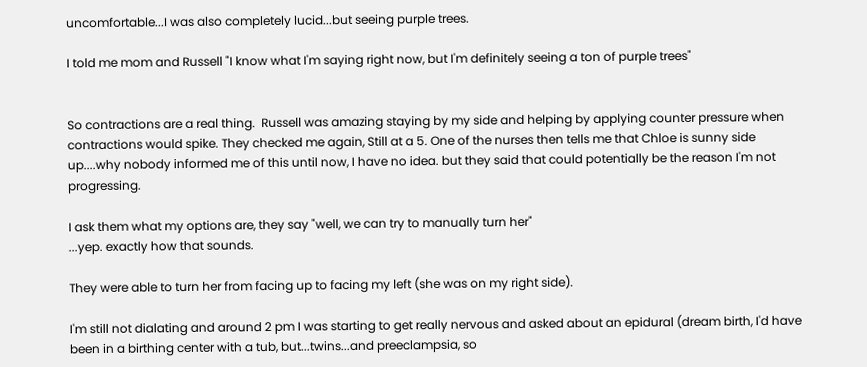uncomfortable...I was also completely lucid...but seeing purple trees.

I told me mom and Russell "I know what I'm saying right now, but I'm definitely seeing a ton of purple trees"


So contractions are a real thing.  Russell was amazing staying by my side and helping by applying counter pressure when contractions would spike. They checked me again, Still at a 5. One of the nurses then tells me that Chloe is sunny side up....why nobody informed me of this until now, I have no idea. but they said that could potentially be the reason I'm not progressing.

I ask them what my options are, they say "well, we can try to manually turn her"
...yep. exactly how that sounds.

They were able to turn her from facing up to facing my left (she was on my right side).

I'm still not dialating and around 2 pm I was starting to get really nervous and asked about an epidural (dream birth, I'd have been in a birthing center with a tub, but...twins...and preeclampsia, so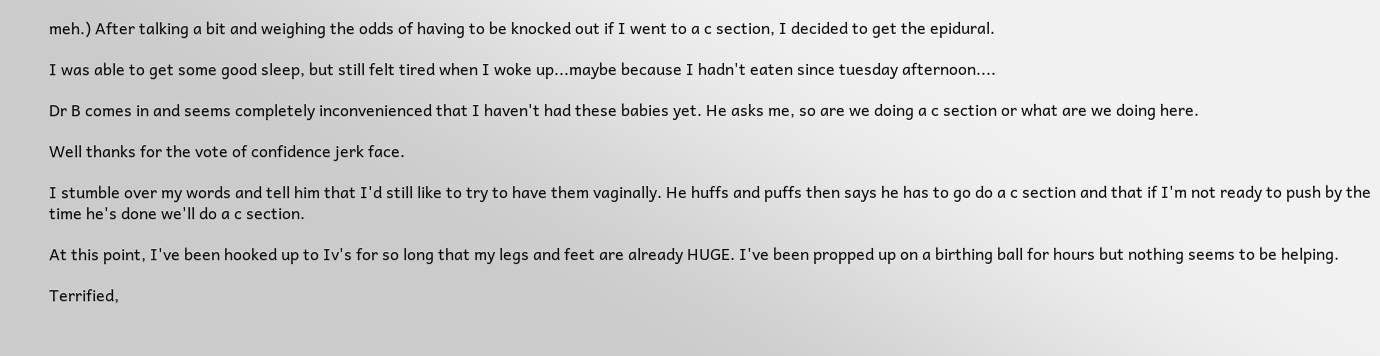meh.) After talking a bit and weighing the odds of having to be knocked out if I went to a c section, I decided to get the epidural.

I was able to get some good sleep, but still felt tired when I woke up...maybe because I hadn't eaten since tuesday afternoon....

Dr B comes in and seems completely inconvenienced that I haven't had these babies yet. He asks me, so are we doing a c section or what are we doing here.

Well thanks for the vote of confidence jerk face.

I stumble over my words and tell him that I'd still like to try to have them vaginally. He huffs and puffs then says he has to go do a c section and that if I'm not ready to push by the time he's done we'll do a c section.

At this point, I've been hooked up to Iv's for so long that my legs and feet are already HUGE. I've been propped up on a birthing ball for hours but nothing seems to be helping.

Terrified,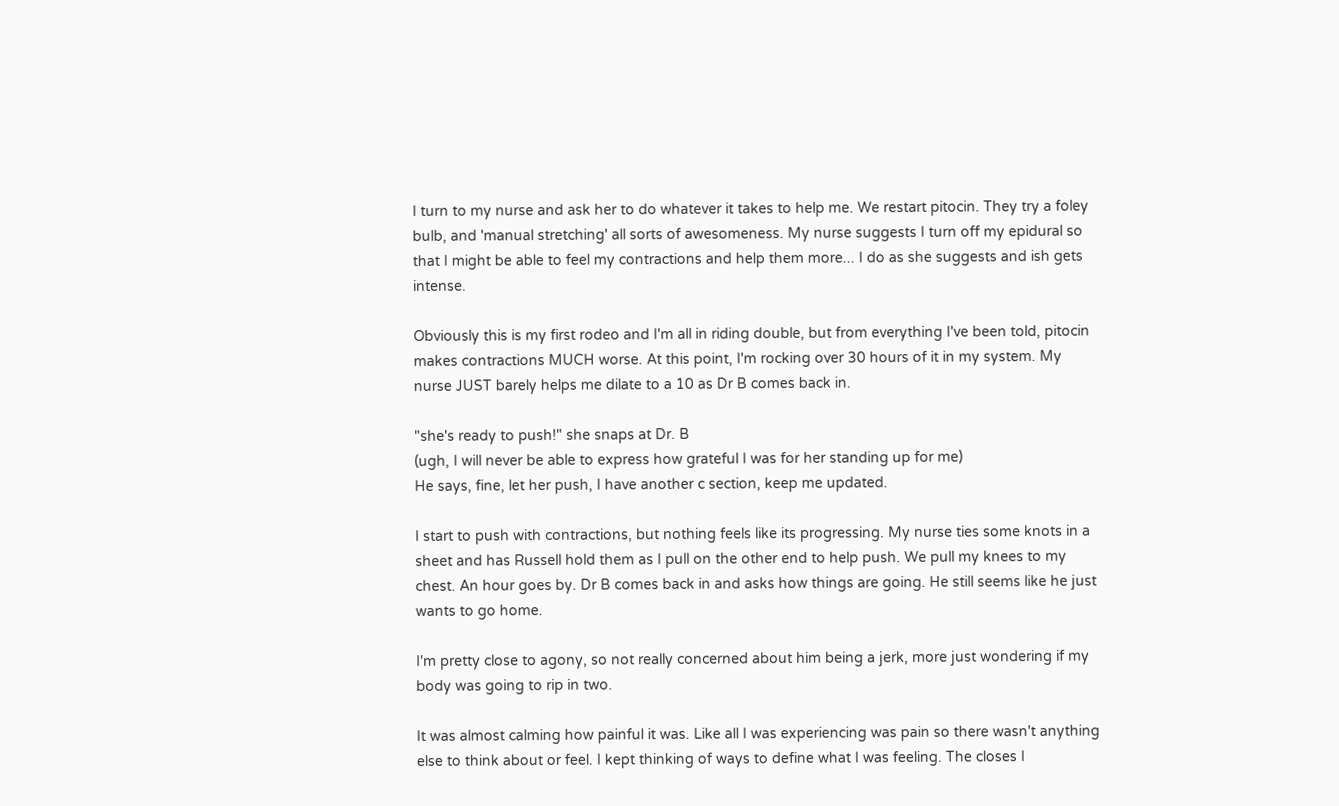I turn to my nurse and ask her to do whatever it takes to help me. We restart pitocin. They try a foley bulb, and 'manual stretching' all sorts of awesomeness. My nurse suggests I turn off my epidural so that I might be able to feel my contractions and help them more... I do as she suggests and ish gets intense.

Obviously this is my first rodeo and I'm all in riding double, but from everything I've been told, pitocin makes contractions MUCH worse. At this point, I'm rocking over 30 hours of it in my system. My nurse JUST barely helps me dilate to a 10 as Dr B comes back in.

"she's ready to push!" she snaps at Dr. B
(ugh, I will never be able to express how grateful I was for her standing up for me)
He says, fine, let her push, I have another c section, keep me updated.

I start to push with contractions, but nothing feels like its progressing. My nurse ties some knots in a sheet and has Russell hold them as I pull on the other end to help push. We pull my knees to my chest. An hour goes by. Dr B comes back in and asks how things are going. He still seems like he just wants to go home.

I'm pretty close to agony, so not really concerned about him being a jerk, more just wondering if my body was going to rip in two.

It was almost calming how painful it was. Like all I was experiencing was pain so there wasn't anything else to think about or feel. I kept thinking of ways to define what I was feeling. The closes I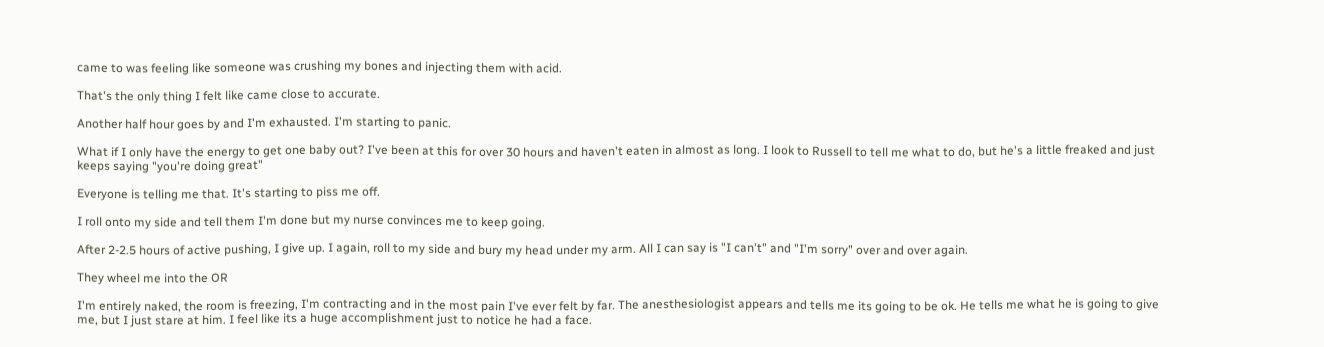came to was feeling like someone was crushing my bones and injecting them with acid.

That's the only thing I felt like came close to accurate.

Another half hour goes by and I'm exhausted. I'm starting to panic.

What if I only have the energy to get one baby out? I've been at this for over 30 hours and haven't eaten in almost as long. I look to Russell to tell me what to do, but he's a little freaked and just keeps saying "you're doing great"

Everyone is telling me that. It's starting to piss me off.

I roll onto my side and tell them I'm done but my nurse convinces me to keep going.

After 2-2.5 hours of active pushing, I give up. I again, roll to my side and bury my head under my arm. All I can say is "I can't" and "I'm sorry" over and over again.

They wheel me into the OR

I'm entirely naked, the room is freezing, I'm contracting and in the most pain I've ever felt by far. The anesthesiologist appears and tells me its going to be ok. He tells me what he is going to give me, but I just stare at him. I feel like its a huge accomplishment just to notice he had a face.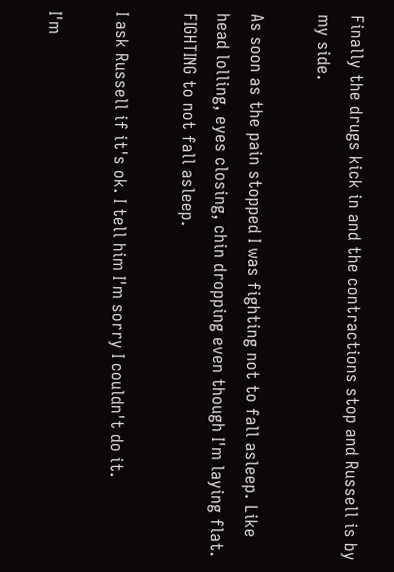Finally the drugs kick in and the contractions stop and Russell is by my side.

As soon as the pain stopped I was fighting not to fall asleep. Like head lolling, eyes closing, chin dropping even though I'm laying flat. FIGHTING to not fall asleep.

I ask Russell if it's ok. I tell him I'm sorry I couldn't do it.

I'm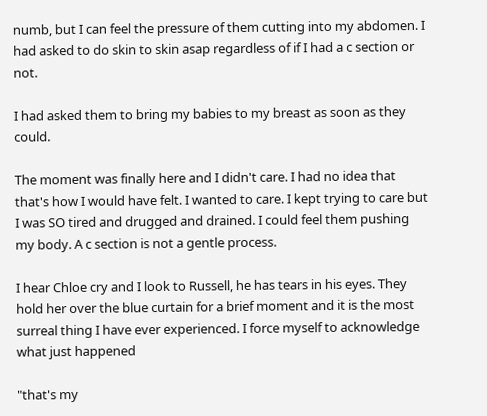numb, but I can feel the pressure of them cutting into my abdomen. I had asked to do skin to skin asap regardless of if I had a c section or not.

I had asked them to bring my babies to my breast as soon as they could.

The moment was finally here and I didn't care. I had no idea that that's how I would have felt. I wanted to care. I kept trying to care but I was SO tired and drugged and drained. I could feel them pushing my body. A c section is not a gentle process.

I hear Chloe cry and I look to Russell, he has tears in his eyes. They hold her over the blue curtain for a brief moment and it is the most surreal thing I have ever experienced. I force myself to acknowledge what just happened

"that's my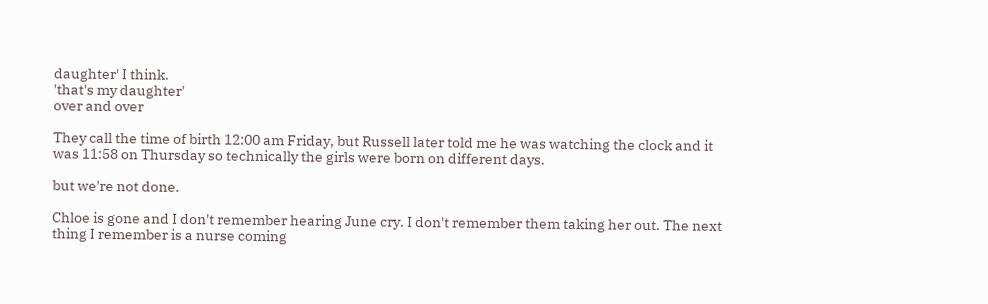daughter' I think.
'that's my daughter'
over and over

They call the time of birth 12:00 am Friday, but Russell later told me he was watching the clock and it was 11:58 on Thursday so technically the girls were born on different days.

but we're not done.

Chloe is gone and I don't remember hearing June cry. I don't remember them taking her out. The next thing I remember is a nurse coming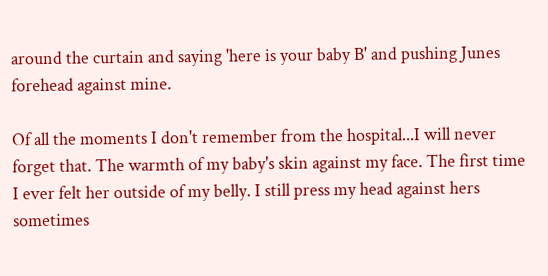around the curtain and saying 'here is your baby B' and pushing Junes forehead against mine.

Of all the moments I don't remember from the hospital...I will never forget that. The warmth of my baby's skin against my face. The first time I ever felt her outside of my belly. I still press my head against hers sometimes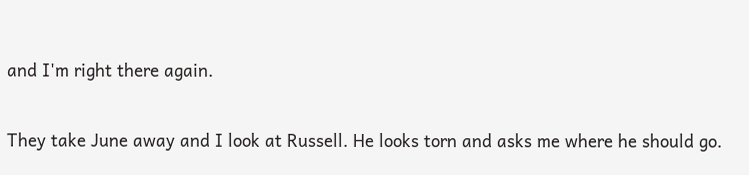and I'm right there again.

They take June away and I look at Russell. He looks torn and asks me where he should go.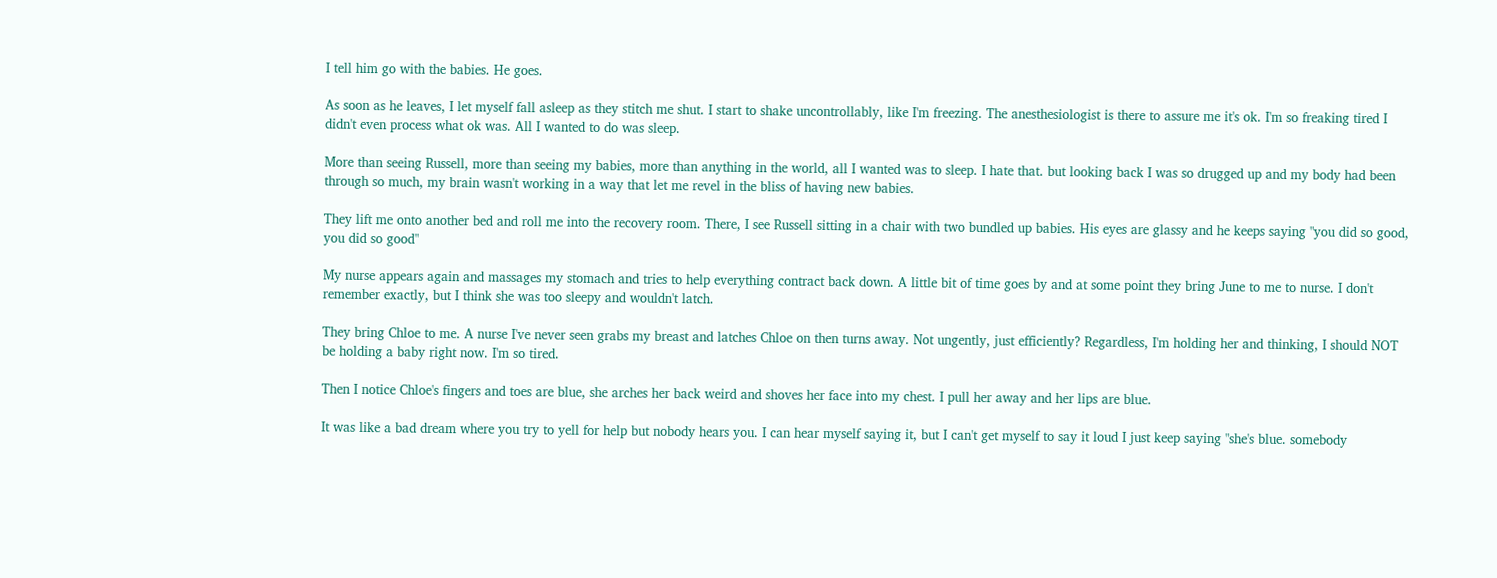I tell him go with the babies. He goes.

As soon as he leaves, I let myself fall asleep as they stitch me shut. I start to shake uncontrollably, like I'm freezing. The anesthesiologist is there to assure me it's ok. I'm so freaking tired I didn't even process what ok was. All I wanted to do was sleep.

More than seeing Russell, more than seeing my babies, more than anything in the world, all I wanted was to sleep. I hate that. but looking back I was so drugged up and my body had been through so much, my brain wasn't working in a way that let me revel in the bliss of having new babies.

They lift me onto another bed and roll me into the recovery room. There, I see Russell sitting in a chair with two bundled up babies. His eyes are glassy and he keeps saying "you did so good, you did so good"

My nurse appears again and massages my stomach and tries to help everything contract back down. A little bit of time goes by and at some point they bring June to me to nurse. I don't remember exactly, but I think she was too sleepy and wouldn't latch.

They bring Chloe to me. A nurse I've never seen grabs my breast and latches Chloe on then turns away. Not ungently, just efficiently? Regardless, I'm holding her and thinking, I should NOT be holding a baby right now. I'm so tired.

Then I notice Chloe's fingers and toes are blue, she arches her back weird and shoves her face into my chest. I pull her away and her lips are blue.

It was like a bad dream where you try to yell for help but nobody hears you. I can hear myself saying it, but I can't get myself to say it loud I just keep saying "she's blue. somebody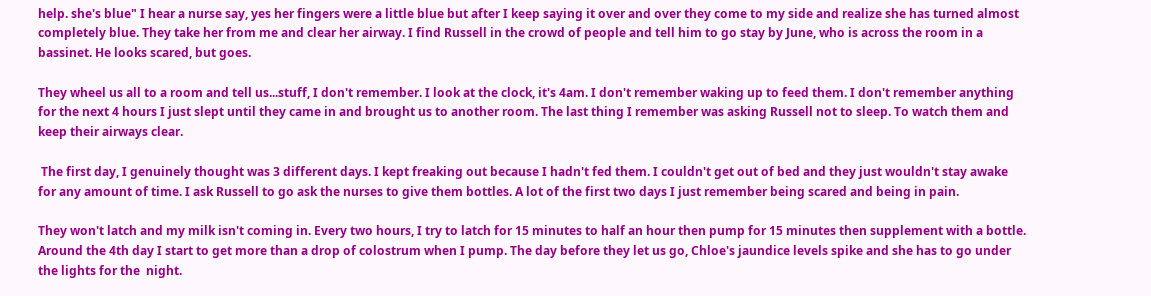help. she's blue" I hear a nurse say, yes her fingers were a little blue but after I keep saying it over and over they come to my side and realize she has turned almost completely blue. They take her from me and clear her airway. I find Russell in the crowd of people and tell him to go stay by June, who is across the room in a bassinet. He looks scared, but goes.

They wheel us all to a room and tell us...stuff, I don't remember. I look at the clock, it's 4am. I don't remember waking up to feed them. I don't remember anything for the next 4 hours I just slept until they came in and brought us to another room. The last thing I remember was asking Russell not to sleep. To watch them and keep their airways clear.

 The first day, I genuinely thought was 3 different days. I kept freaking out because I hadn't fed them. I couldn't get out of bed and they just wouldn't stay awake for any amount of time. I ask Russell to go ask the nurses to give them bottles. A lot of the first two days I just remember being scared and being in pain.

They won't latch and my milk isn't coming in. Every two hours, I try to latch for 15 minutes to half an hour then pump for 15 minutes then supplement with a bottle. Around the 4th day I start to get more than a drop of colostrum when I pump. The day before they let us go, Chloe's jaundice levels spike and she has to go under the lights for the  night.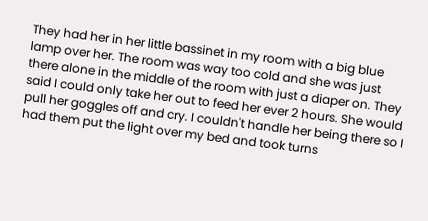They had her in her little bassinet in my room with a big blue lamp over her. The room was way too cold and she was just there alone in the middle of the room with just a diaper on. They said I could only take her out to feed her ever 2 hours. She would pull her goggles off and cry. I couldn't handle her being there so I had them put the light over my bed and took turns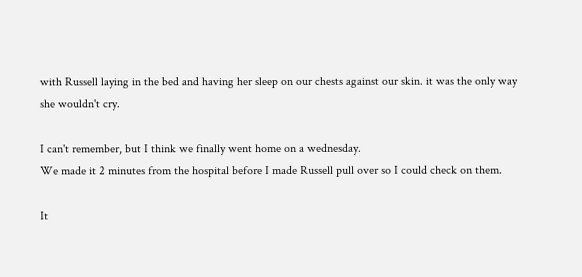with Russell laying in the bed and having her sleep on our chests against our skin. it was the only way she wouldn't cry.

I can't remember, but I think we finally went home on a wednesday.
We made it 2 minutes from the hospital before I made Russell pull over so I could check on them.

It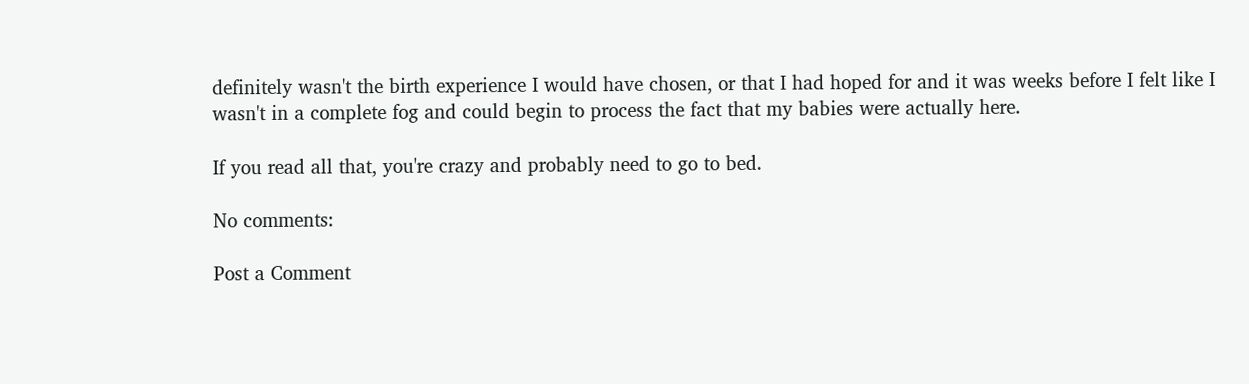definitely wasn't the birth experience I would have chosen, or that I had hoped for and it was weeks before I felt like I wasn't in a complete fog and could begin to process the fact that my babies were actually here.

If you read all that, you're crazy and probably need to go to bed.

No comments:

Post a Comment